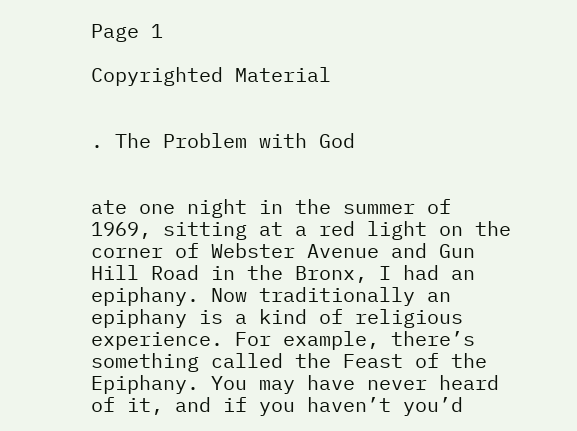Page 1

Copyrighted Material


. The Problem with God


ate one night in the summer of 1969, sitting at a red light on the corner of Webster Avenue and Gun Hill Road in the Bronx, I had an epiphany. Now traditionally an epiphany is a kind of religious experience. For example, there’s something called the Feast of the Epiphany. You may have never heard of it, and if you haven’t you’d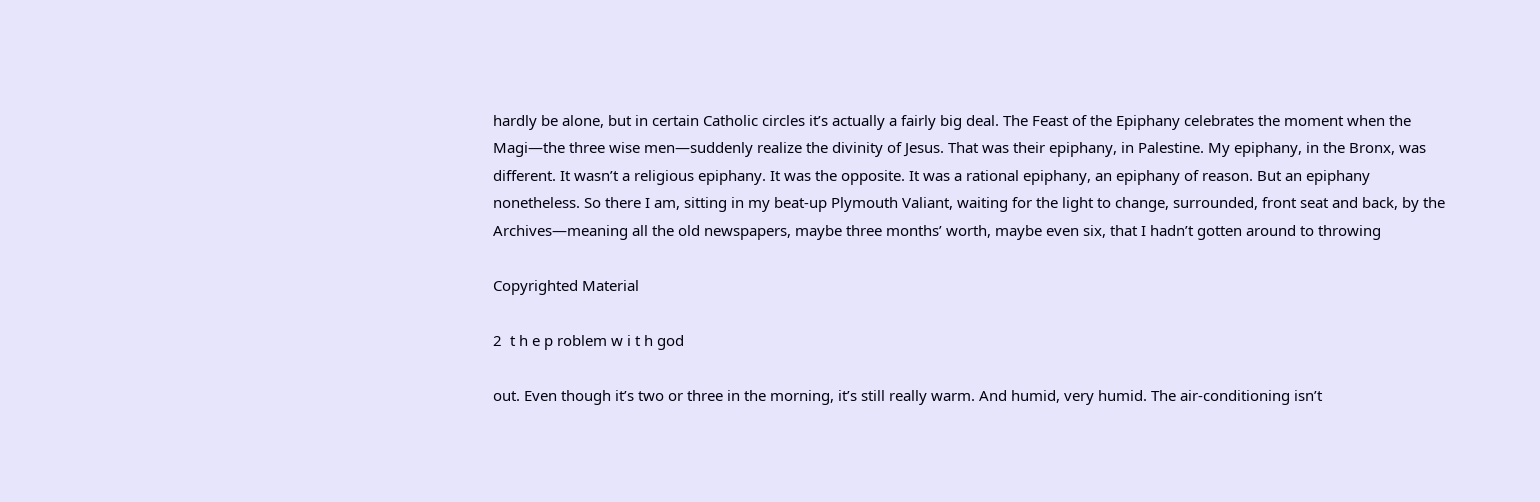hardly be alone, but in certain Catholic circles it’s actually a fairly big deal. The Feast of the Epiphany celebrates the moment when the Magi—the three wise men—suddenly realize the divinity of Jesus. That was their epiphany, in Palestine. My epiphany, in the Bronx, was different. It wasn’t a religious epiphany. It was the opposite. It was a rational epiphany, an epiphany of reason. But an epiphany nonetheless. So there I am, sitting in my beat-up Plymouth Valiant, waiting for the light to change, surrounded, front seat and back, by the Archives—meaning all the old newspapers, maybe three months’ worth, maybe even six, that I hadn’t gotten around to throwing

Copyrighted Material

2  t h e p roblem w i t h god

out. Even though it’s two or three in the morning, it’s still really warm. And humid, very humid. The air-conditioning isn’t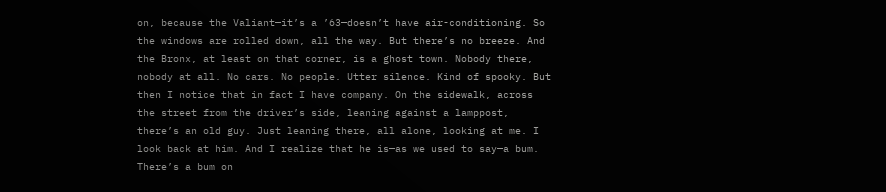on, because the Valiant—it’s a ’63—doesn’t have air-conditioning. So the windows are rolled down, all the way. But there’s no breeze. And the Bronx, at least on that corner, is a ghost town. Nobody there, nobody at all. No cars. No people. Utter silence. Kind of spooky. But then I notice that in fact I have company. On the sidewalk, across the street from the driver’s side, leaning against a lamppost, there’s an old guy. Just leaning there, all alone, looking at me. I look back at him. And I realize that he is—as we used to say—a bum. There’s a bum on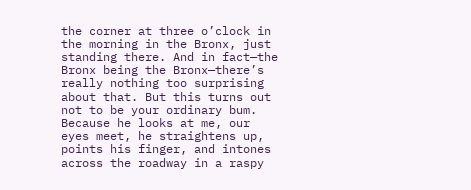the corner at three o’clock in the morning in the Bronx, just standing there. And in fact—the Bronx being the Bronx—there’s really nothing too surprising about that. But this turns out not to be your ordinary bum. Because he looks at me, our eyes meet, he straightens up, points his finger, and intones across the roadway in a raspy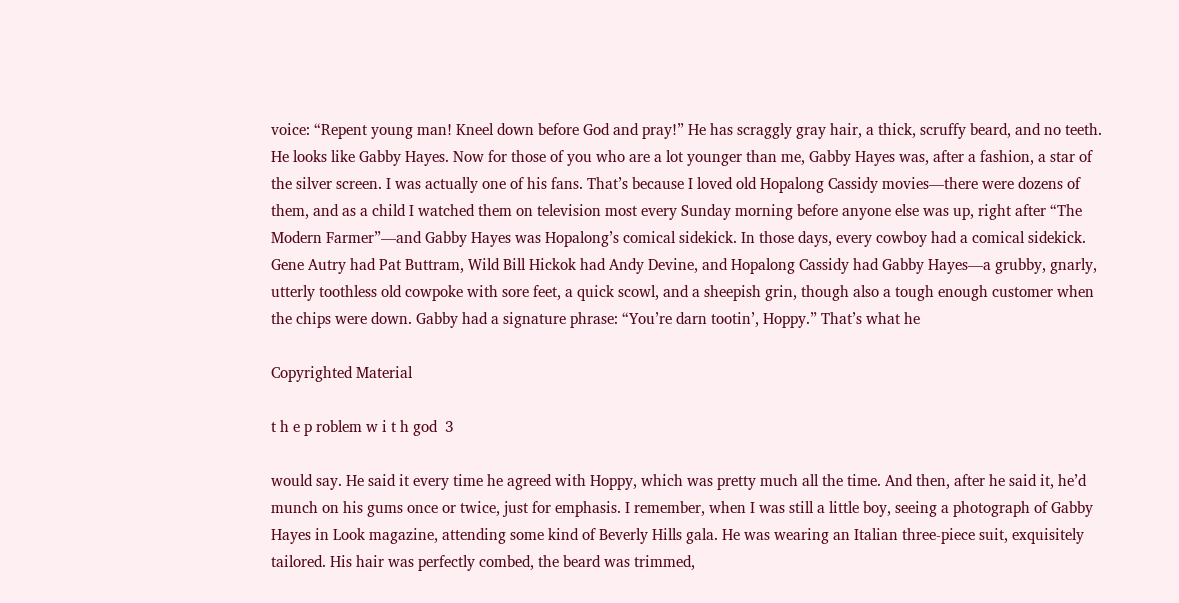voice: “Repent young man! Kneel down before God and pray!” He has scraggly gray hair, a thick, scruffy beard, and no teeth. He looks like Gabby Hayes. Now for those of you who are a lot younger than me, Gabby Hayes was, after a fashion, a star of the silver screen. I was actually one of his fans. That’s because I loved old Hopalong Cassidy movies—there were dozens of them, and as a child I watched them on television most every Sunday morning before anyone else was up, right after “The Modern Farmer”—and Gabby Hayes was Hopalong’s comical sidekick. In those days, every cowboy had a comical sidekick. Gene Autry had Pat Buttram, Wild Bill Hickok had Andy Devine, and Hopalong Cassidy had Gabby Hayes—a grubby, gnarly, utterly toothless old cowpoke with sore feet, a quick scowl, and a sheepish grin, though also a tough enough customer when the chips were down. Gabby had a signature phrase: “You’re darn tootin’, Hoppy.” That’s what he

Copyrighted Material

t h e p roblem w i t h god  3

would say. He said it every time he agreed with Hoppy, which was pretty much all the time. And then, after he said it, he’d munch on his gums once or twice, just for emphasis. I remember, when I was still a little boy, seeing a photograph of Gabby Hayes in Look magazine, attending some kind of Beverly Hills gala. He was wearing an Italian three-piece suit, exquisitely tailored. His hair was perfectly combed, the beard was trimmed,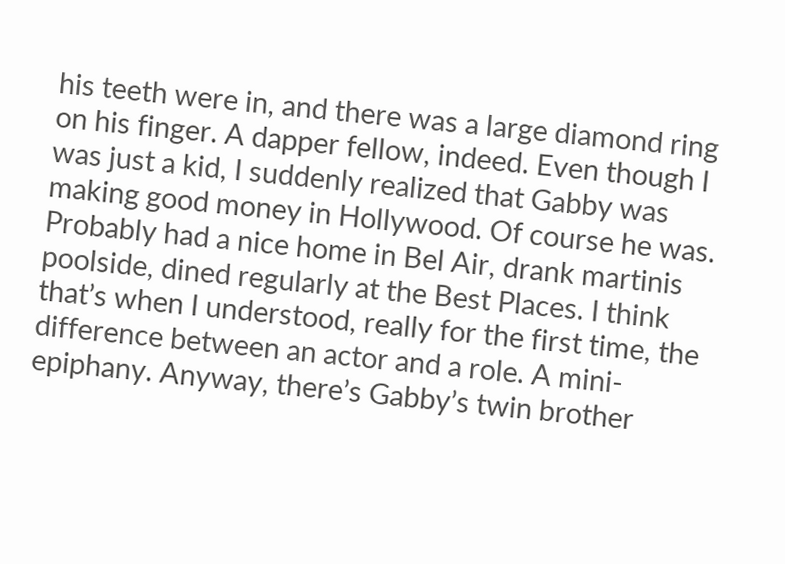his teeth were in, and there was a large diamond ring on his finger. A dapper fellow, indeed. Even though I was just a kid, I suddenly realized that Gabby was making good money in Hollywood. Of course he was. Probably had a nice home in Bel Air, drank martinis poolside, dined regularly at the Best Places. I think that’s when I understood, really for the first time, the difference between an actor and a role. A mini-epiphany. Anyway, there’s Gabby’s twin brother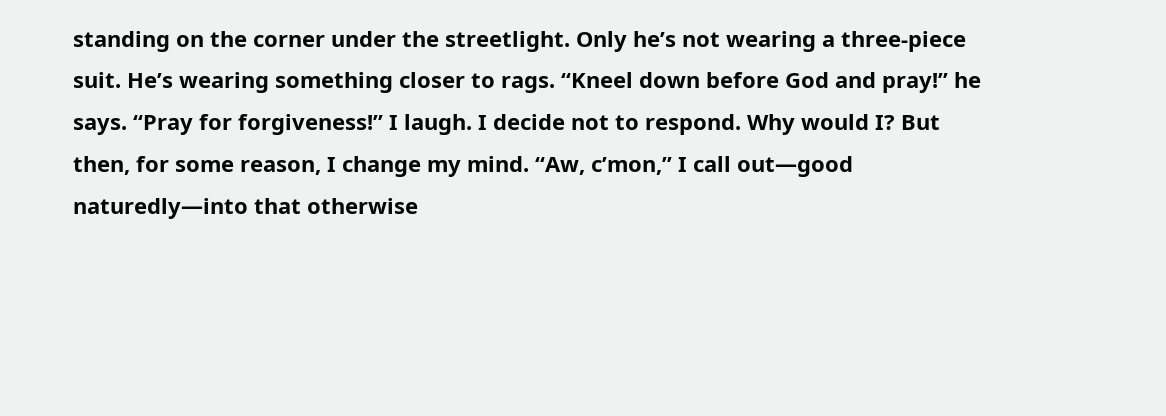standing on the corner under the streetlight. Only he’s not wearing a three-piece suit. He’s wearing something closer to rags. “Kneel down before God and pray!” he says. “Pray for forgiveness!” I laugh. I decide not to respond. Why would I? But then, for some reason, I change my mind. “Aw, c’mon,” I call out—good naturedly—into that otherwise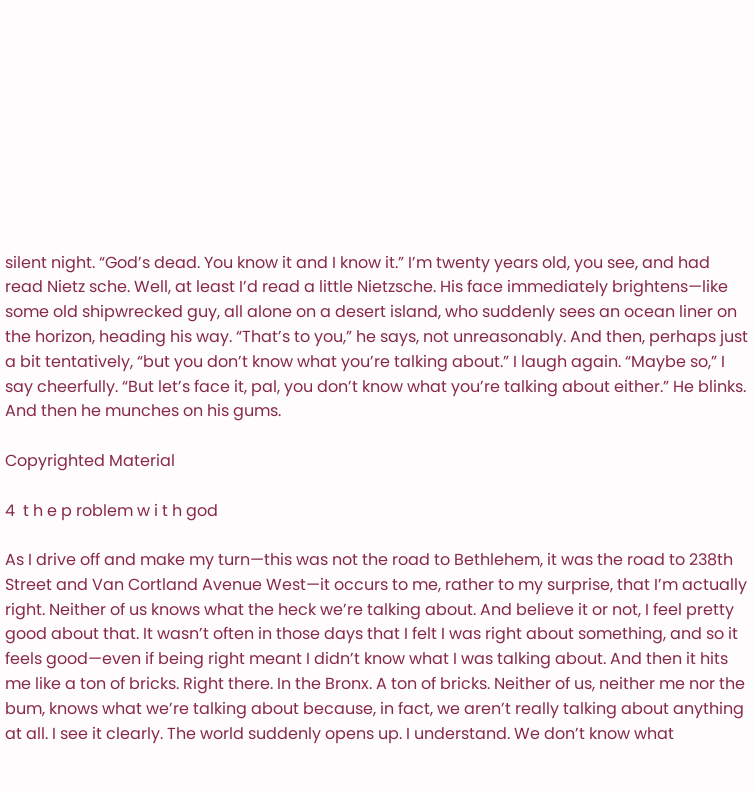silent night. “God’s dead. You know it and I know it.” I’m twenty years old, you see, and had read Nietz sche. Well, at least I’d read a little Nietzsche. His face immediately brightens—like some old shipwrecked guy, all alone on a desert island, who suddenly sees an ocean liner on the horizon, heading his way. “That’s to you,” he says, not unreasonably. And then, perhaps just a bit tentatively, “but you don’t know what you’re talking about.” I laugh again. “Maybe so,” I say cheerfully. “But let’s face it, pal, you don’t know what you’re talking about either.” He blinks. And then he munches on his gums.

Copyrighted Material

4  t h e p roblem w i t h god

As I drive off and make my turn—this was not the road to Bethlehem, it was the road to 238th Street and Van Cortland Avenue West—it occurs to me, rather to my surprise, that I’m actually right. Neither of us knows what the heck we’re talking about. And believe it or not, I feel pretty good about that. It wasn’t often in those days that I felt I was right about something, and so it feels good—even if being right meant I didn’t know what I was talking about. And then it hits me like a ton of bricks. Right there. In the Bronx. A ton of bricks. Neither of us, neither me nor the bum, knows what we’re talking about because, in fact, we aren’t really talking about anything at all. I see it clearly. The world suddenly opens up. I understand. We don’t know what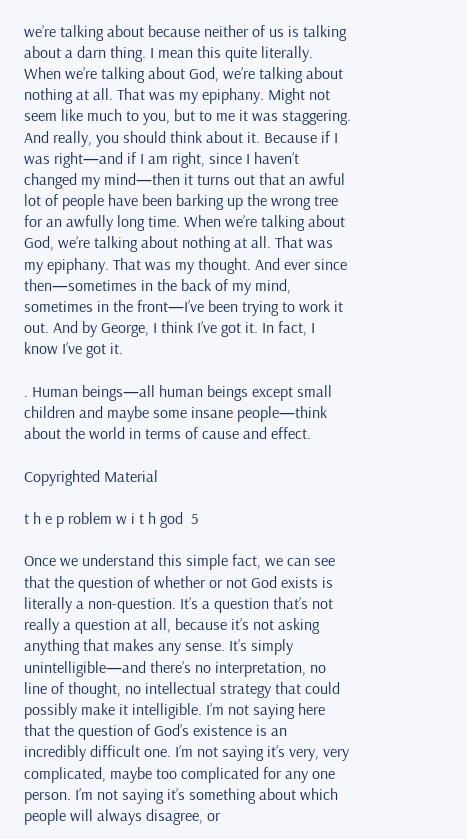we’re talking about because neither of us is talking about a darn thing. I mean this quite literally. When we’re talking about God, we’re talking about nothing at all. That was my epiphany. Might not seem like much to you, but to me it was staggering. And really, you should think about it. Because if I was right—and if I am right, since I haven’t changed my mind—then it turns out that an awful lot of people have been barking up the wrong tree for an awfully long time. When we’re talking about God, we’re talking about nothing at all. That was my epiphany. That was my thought. And ever since then—sometimes in the back of my mind, sometimes in the front—I’ve been trying to work it out. And by George, I think I’ve got it. In fact, I know I’ve got it.

. Human beings—all human beings except small children and maybe some insane people—think about the world in terms of cause and effect.

Copyrighted Material

t h e p roblem w i t h god  5

Once we understand this simple fact, we can see that the question of whether or not God exists is literally a non-question. It’s a question that’s not really a question at all, because it’s not asking anything that makes any sense. It’s simply unintelligible—and there’s no interpretation, no line of thought, no intellectual strategy that could possibly make it intelligible. I’m not saying here that the question of God’s existence is an incredibly difficult one. I’m not saying it’s very, very complicated, maybe too complicated for any one person. I’m not saying it’s something about which people will always disagree, or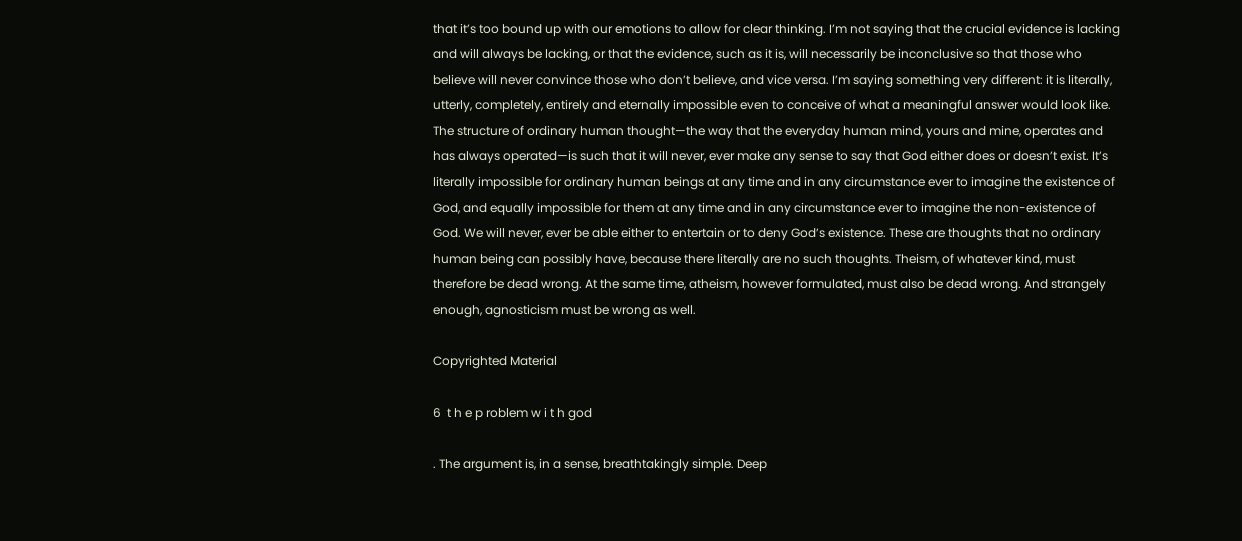that it’s too bound up with our emotions to allow for clear thinking. I’m not saying that the crucial evidence is lacking and will always be lacking, or that the evidence, such as it is, will necessarily be inconclusive so that those who believe will never convince those who don’t believe, and vice versa. I’m saying something very different: it is literally, utterly, completely, entirely and eternally impossible even to conceive of what a meaningful answer would look like. The structure of ordinary human thought—the way that the everyday human mind, yours and mine, operates and has always operated—is such that it will never, ever make any sense to say that God either does or doesn’t exist. It’s literally impossible for ordinary human beings at any time and in any circumstance ever to imagine the existence of God, and equally impossible for them at any time and in any circumstance ever to imagine the non-existence of God. We will never, ever be able either to entertain or to deny God’s existence. These are thoughts that no ordinary human being can possibly have, because there literally are no such thoughts. Theism, of whatever kind, must therefore be dead wrong. At the same time, atheism, however formulated, must also be dead wrong. And strangely enough, agnosticism must be wrong as well.

Copyrighted Material

6  t h e p roblem w i t h god

. The argument is, in a sense, breathtakingly simple. Deep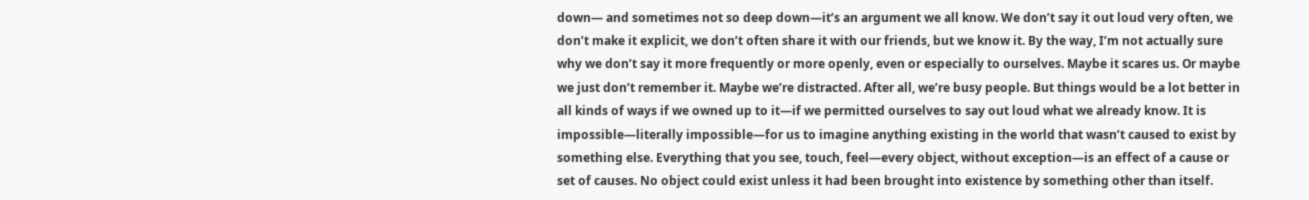down— and sometimes not so deep down—it’s an argument we all know. We don’t say it out loud very often, we don’t make it explicit, we don’t often share it with our friends, but we know it. By the way, I’m not actually sure why we don’t say it more frequently or more openly, even or especially to ourselves. Maybe it scares us. Or maybe we just don’t remember it. Maybe we’re distracted. After all, we’re busy people. But things would be a lot better in all kinds of ways if we owned up to it—if we permitted ourselves to say out loud what we already know. It is impossible—literally impossible—for us to imagine anything existing in the world that wasn’t caused to exist by something else. Everything that you see, touch, feel—every object, without exception—is an effect of a cause or set of causes. No object could exist unless it had been brought into existence by something other than itself.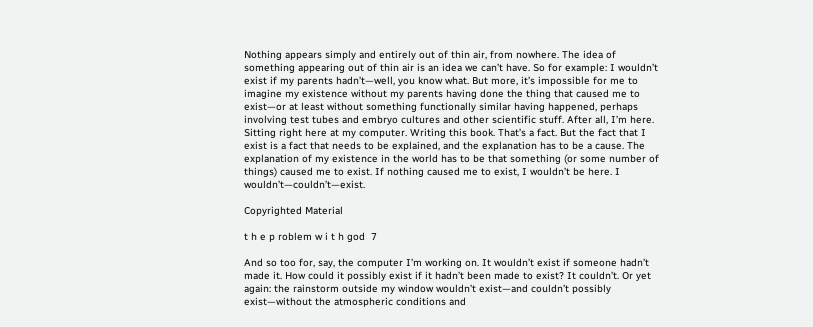Nothing appears simply and entirely out of thin air, from nowhere. The idea of something appearing out of thin air is an idea we can’t have. So for example: I wouldn’t exist if my parents hadn’t—well, you know what. But more, it’s impossible for me to imagine my existence without my parents having done the thing that caused me to exist—or at least without something functionally similar having happened, perhaps involving test tubes and embryo cultures and other scientific stuff. After all, I’m here. Sitting right here at my computer. Writing this book. That’s a fact. But the fact that I exist is a fact that needs to be explained, and the explanation has to be a cause. The explanation of my existence in the world has to be that something (or some number of things) caused me to exist. If nothing caused me to exist, I wouldn’t be here. I wouldn’t—couldn’t—exist.

Copyrighted Material

t h e p roblem w i t h god  7

And so too for, say, the computer I’m working on. It wouldn’t exist if someone hadn’t made it. How could it possibly exist if it hadn’t been made to exist? It couldn’t. Or yet again: the rainstorm outside my window wouldn’t exist—and couldn’t possibly exist—without the atmospheric conditions and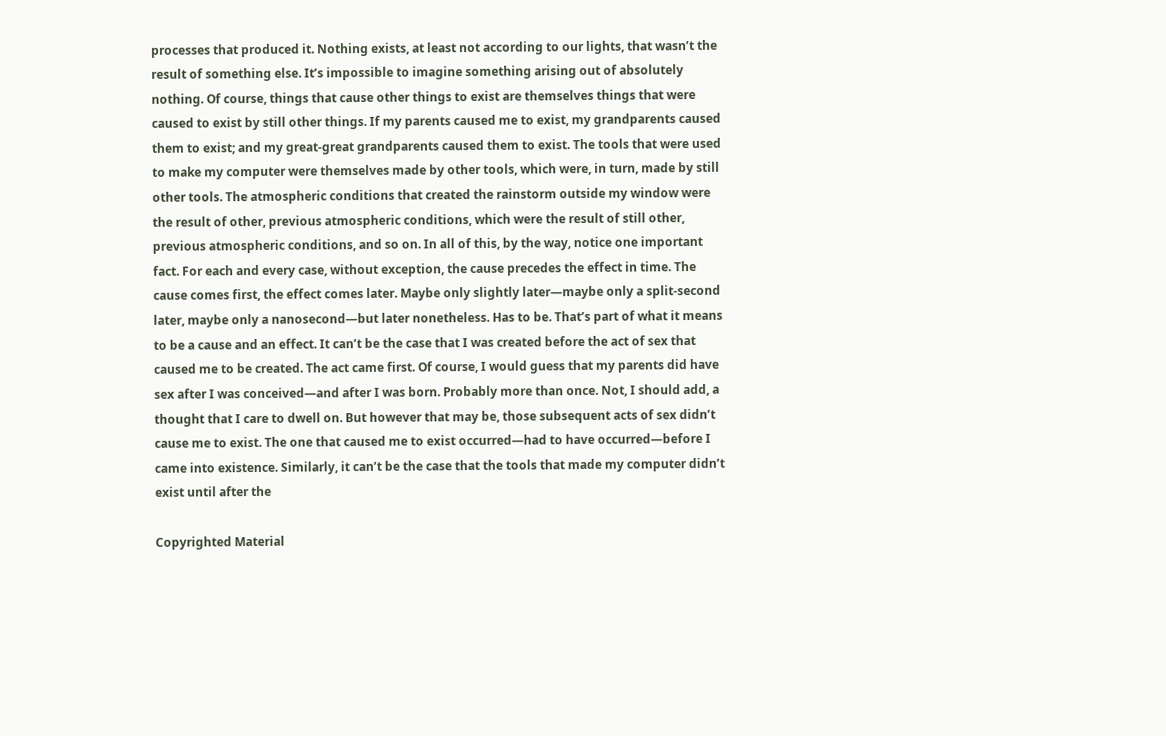processes that produced it. Nothing exists, at least not according to our lights, that wasn’t the result of something else. It’s impossible to imagine something arising out of absolutely nothing. Of course, things that cause other things to exist are themselves things that were caused to exist by still other things. If my parents caused me to exist, my grandparents caused them to exist; and my great-great grandparents caused them to exist. The tools that were used to make my computer were themselves made by other tools, which were, in turn, made by still other tools. The atmospheric conditions that created the rainstorm outside my window were the result of other, previous atmospheric conditions, which were the result of still other, previous atmospheric conditions, and so on. In all of this, by the way, notice one important fact. For each and every case, without exception, the cause precedes the effect in time. The cause comes first, the effect comes later. Maybe only slightly later—maybe only a split-second later, maybe only a nanosecond—but later nonetheless. Has to be. That’s part of what it means to be a cause and an effect. It can’t be the case that I was created before the act of sex that caused me to be created. The act came first. Of course, I would guess that my parents did have sex after I was conceived—and after I was born. Probably more than once. Not, I should add, a thought that I care to dwell on. But however that may be, those subsequent acts of sex didn’t cause me to exist. The one that caused me to exist occurred—had to have occurred—before I came into existence. Similarly, it can’t be the case that the tools that made my computer didn’t exist until after the

Copyrighted Material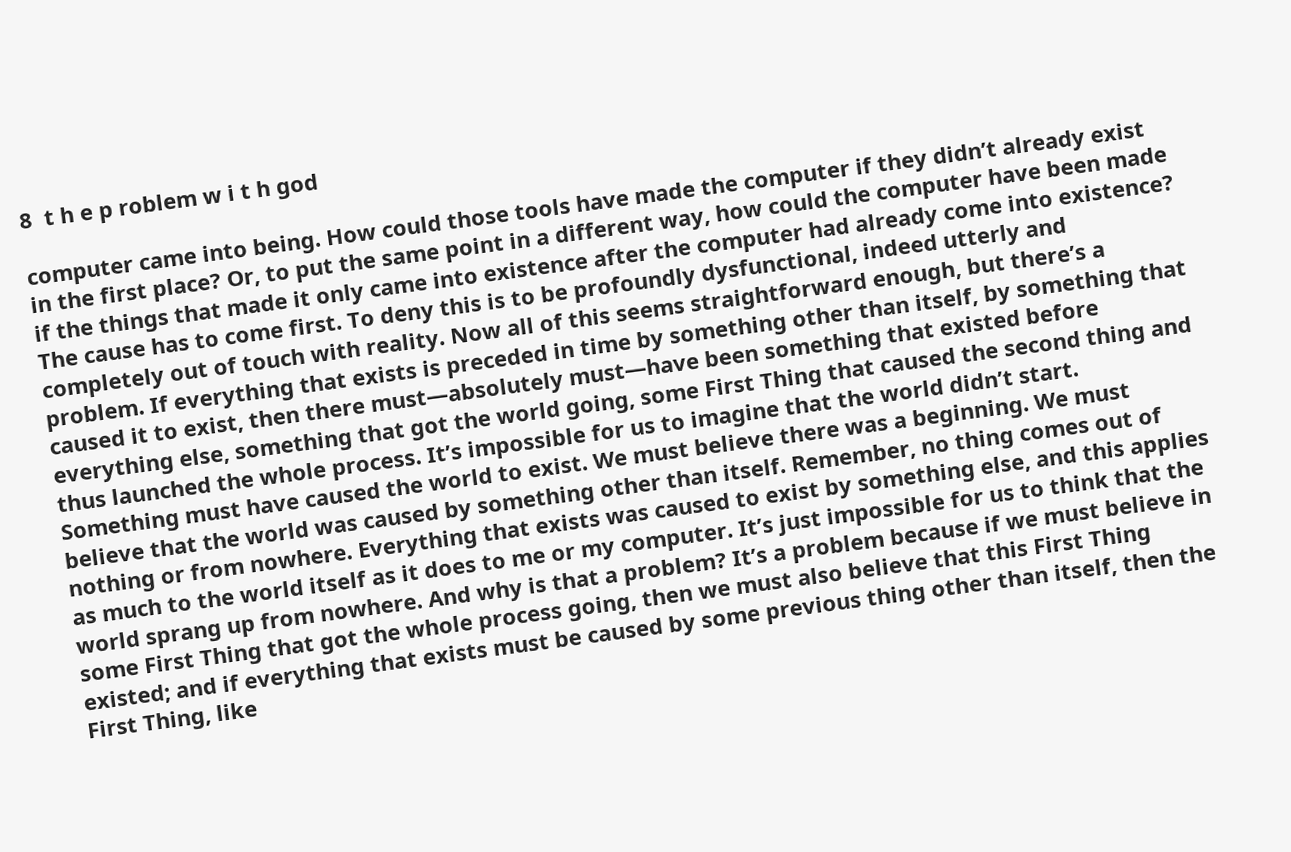8  t h e p roblem w i t h god

computer came into being. How could those tools have made the computer if they didn’t already exist in the first place? Or, to put the same point in a different way, how could the computer have been made if the things that made it only came into existence after the computer had already come into existence? The cause has to come first. To deny this is to be profoundly dysfunctional, indeed utterly and completely out of touch with reality. Now all of this seems straightforward enough, but there’s a problem. If everything that exists is preceded in time by something other than itself, by something that caused it to exist, then there must—absolutely must—have been something that existed before everything else, something that got the world going, some First Thing that caused the second thing and thus launched the whole process. It’s impossible for us to imagine that the world didn’t start. Something must have caused the world to exist. We must believe there was a beginning. We must believe that the world was caused by something other than itself. Remember, no thing comes out of nothing or from nowhere. Everything that exists was caused to exist by something else, and this applies as much to the world itself as it does to me or my computer. It’s just impossible for us to think that the world sprang up from nowhere. And why is that a problem? It’s a problem because if we must believe in some First Thing that got the whole process going, then we must also believe that this First Thing existed; and if everything that exists must be caused by some previous thing other than itself, then the First Thing, like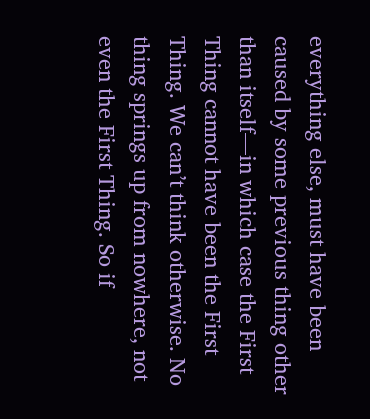everything else, must have been caused by some previous thing other than itself—in which case the First Thing cannot have been the First Thing. We can’t think otherwise. No thing springs up from nowhere, not even the First Thing. So if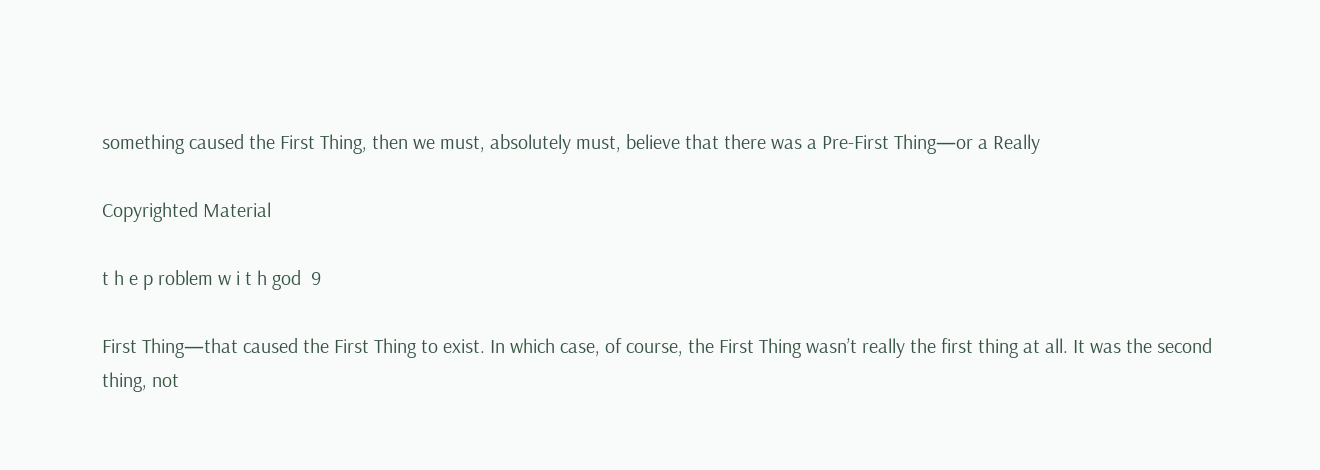something caused the First Thing, then we must, absolutely must, believe that there was a Pre-First Thing—or a Really

Copyrighted Material

t h e p roblem w i t h god  9

First Thing—that caused the First Thing to exist. In which case, of course, the First Thing wasn’t really the first thing at all. It was the second thing, not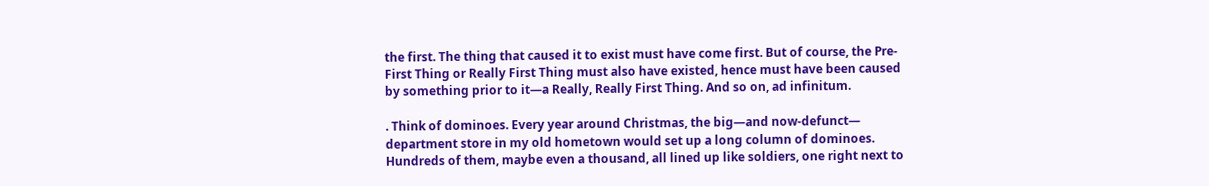the first. The thing that caused it to exist must have come first. But of course, the Pre-First Thing or Really First Thing must also have existed, hence must have been caused by something prior to it—a Really, Really First Thing. And so on, ad infinitum.

. Think of dominoes. Every year around Christmas, the big—and now-defunct— department store in my old hometown would set up a long column of dominoes. Hundreds of them, maybe even a thousand, all lined up like soldiers, one right next to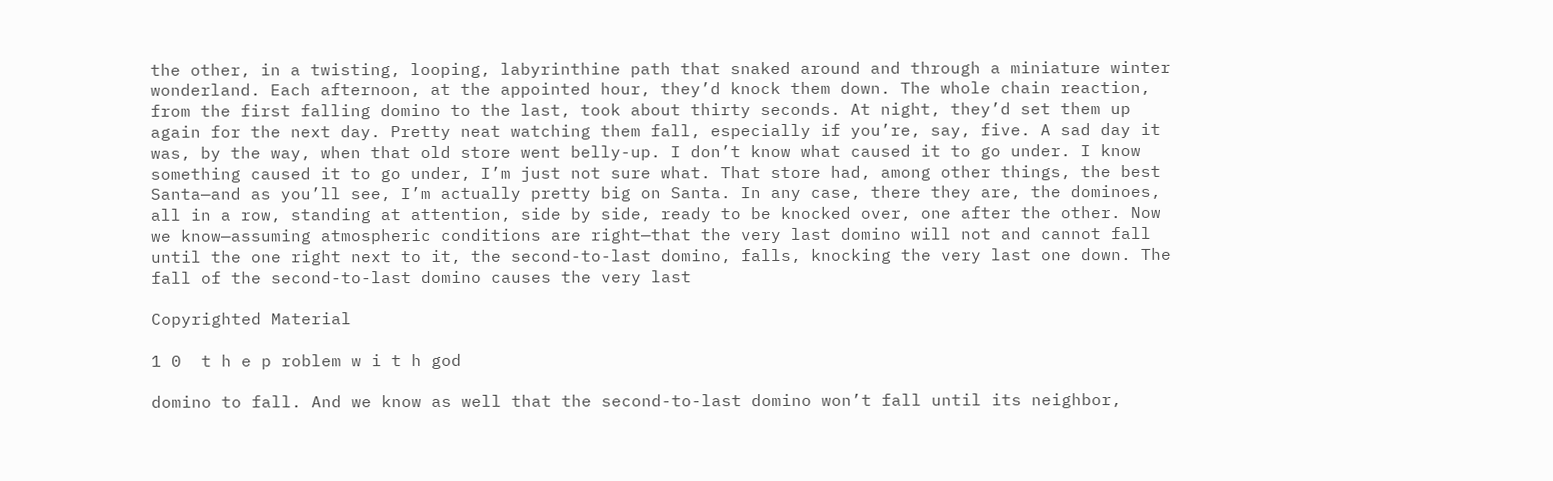the other, in a twisting, looping, labyrinthine path that snaked around and through a miniature winter wonderland. Each afternoon, at the appointed hour, they’d knock them down. The whole chain reaction, from the first falling domino to the last, took about thirty seconds. At night, they’d set them up again for the next day. Pretty neat watching them fall, especially if you’re, say, five. A sad day it was, by the way, when that old store went belly-up. I don’t know what caused it to go under. I know something caused it to go under, I’m just not sure what. That store had, among other things, the best Santa—and as you’ll see, I’m actually pretty big on Santa. In any case, there they are, the dominoes, all in a row, standing at attention, side by side, ready to be knocked over, one after the other. Now we know—assuming atmospheric conditions are right—that the very last domino will not and cannot fall until the one right next to it, the second-to-last domino, falls, knocking the very last one down. The fall of the second-to-last domino causes the very last

Copyrighted Material

1 0  t h e p roblem w i t h god

domino to fall. And we know as well that the second-to-last domino won’t fall until its neighbor,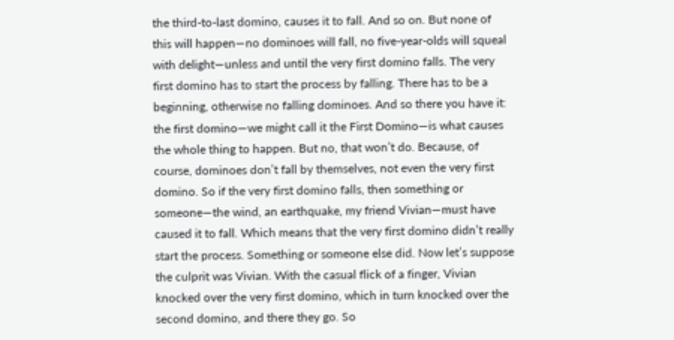the third-to-last domino, causes it to fall. And so on. But none of this will happen—no dominoes will fall, no five-year-olds will squeal with delight—unless and until the very first domino falls. The very first domino has to start the process by falling. There has to be a beginning, otherwise no falling dominoes. And so there you have it: the first domino—we might call it the First Domino—is what causes the whole thing to happen. But no, that won’t do. Because, of course, dominoes don’t fall by themselves, not even the very first domino. So if the very first domino falls, then something or someone—the wind, an earthquake, my friend Vivian—must have caused it to fall. Which means that the very first domino didn’t really start the process. Something or someone else did. Now let’s suppose the culprit was Vivian. With the casual flick of a finger, Vivian knocked over the very first domino, which in turn knocked over the second domino, and there they go. So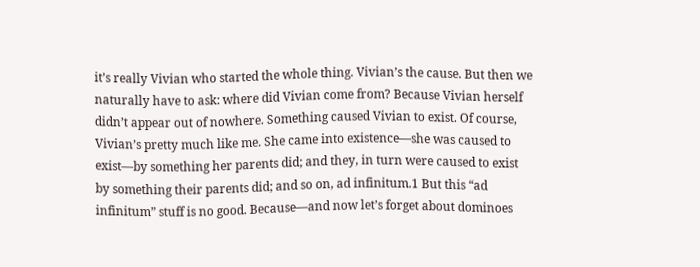it’s really Vivian who started the whole thing. Vivian’s the cause. But then we naturally have to ask: where did Vivian come from? Because Vivian herself didn’t appear out of nowhere. Something caused Vivian to exist. Of course, Vivian’s pretty much like me. She came into existence—she was caused to exist—by something her parents did; and they, in turn were caused to exist by something their parents did; and so on, ad infinitum.1 But this “ad infinitum” stuff is no good. Because—and now let’s forget about dominoes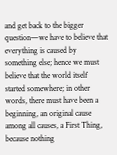and get back to the bigger question—we have to believe that everything is caused by something else; hence we must believe that the world itself started somewhere; in other words, there must have been a beginning, an original cause among all causes, a First Thing, because nothing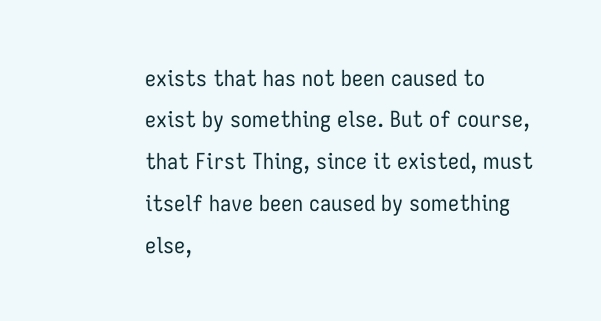exists that has not been caused to exist by something else. But of course, that First Thing, since it existed, must itself have been caused by something else,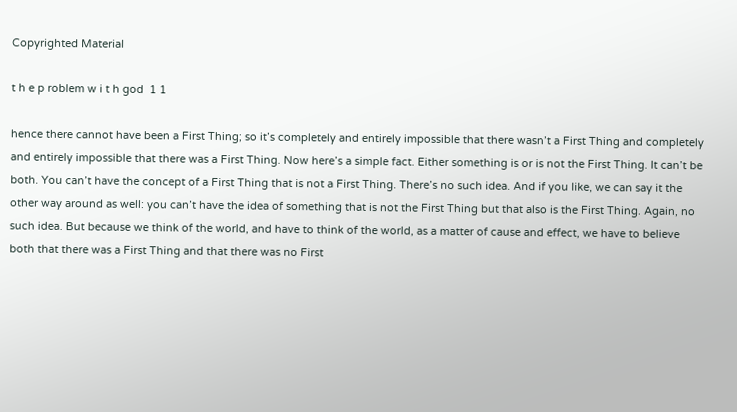Copyrighted Material

t h e p roblem w i t h god  1 1

hence there cannot have been a First Thing; so it’s completely and entirely impossible that there wasn’t a First Thing and completely and entirely impossible that there was a First Thing. Now here’s a simple fact. Either something is or is not the First Thing. It can’t be both. You can’t have the concept of a First Thing that is not a First Thing. There’s no such idea. And if you like, we can say it the other way around as well: you can’t have the idea of something that is not the First Thing but that also is the First Thing. Again, no such idea. But because we think of the world, and have to think of the world, as a matter of cause and effect, we have to believe both that there was a First Thing and that there was no First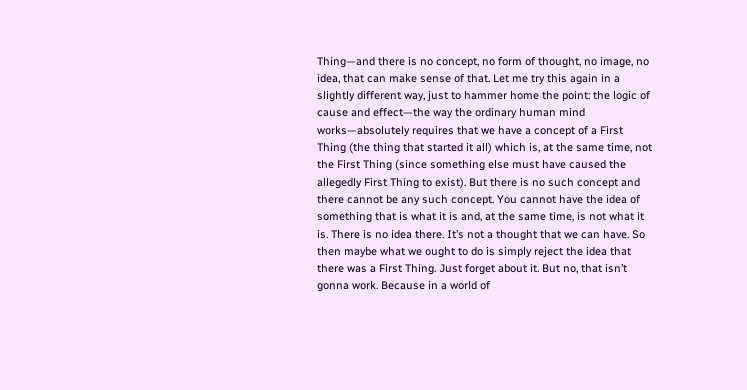Thing—and there is no concept, no form of thought, no image, no idea, that can make sense of that. Let me try this again in a slightly different way, just to hammer home the point: the logic of cause and effect—the way the ordinary human mind works—absolutely requires that we have a concept of a First Thing (the thing that started it all) which is, at the same time, not the First Thing (since something else must have caused the allegedly First Thing to exist). But there is no such concept and there cannot be any such concept. You cannot have the idea of something that is what it is and, at the same time, is not what it is. There is no idea there. It’s not a thought that we can have. So then maybe what we ought to do is simply reject the idea that there was a First Thing. Just forget about it. But no, that isn’t gonna work. Because in a world of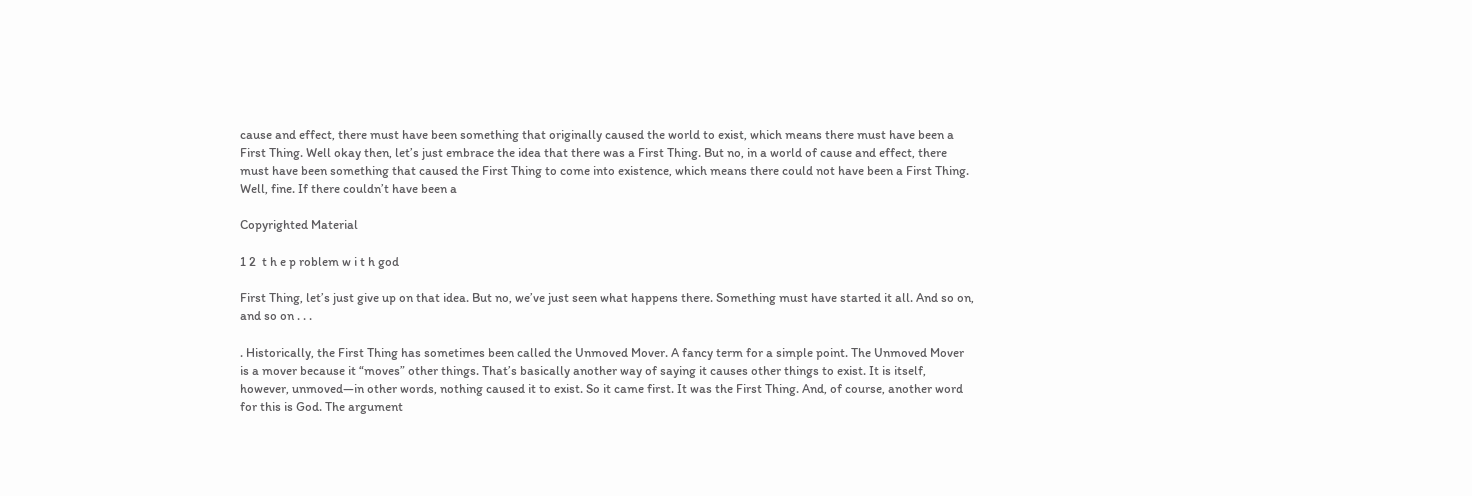cause and effect, there must have been something that originally caused the world to exist, which means there must have been a First Thing. Well okay then, let’s just embrace the idea that there was a First Thing. But no, in a world of cause and effect, there must have been something that caused the First Thing to come into existence, which means there could not have been a First Thing. Well, fine. If there couldn’t have been a

Copyrighted Material

1 2  t h e p roblem w i t h god

First Thing, let’s just give up on that idea. But no, we’ve just seen what happens there. Something must have started it all. And so on, and so on . . .

. Historically, the First Thing has sometimes been called the Unmoved Mover. A fancy term for a simple point. The Unmoved Mover is a mover because it “moves” other things. That’s basically another way of saying it causes other things to exist. It is itself, however, unmoved—in other words, nothing caused it to exist. So it came first. It was the First Thing. And, of course, another word for this is God. The argument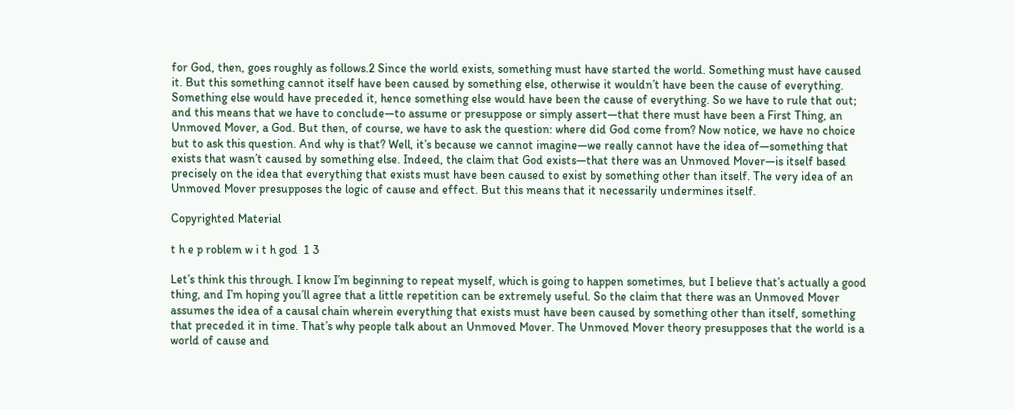for God, then, goes roughly as follows.2 Since the world exists, something must have started the world. Something must have caused it. But this something cannot itself have been caused by something else, otherwise it wouldn’t have been the cause of everything. Something else would have preceded it, hence something else would have been the cause of everything. So we have to rule that out; and this means that we have to conclude—to assume or presuppose or simply assert—that there must have been a First Thing, an Unmoved Mover, a God. But then, of course, we have to ask the question: where did God come from? Now notice, we have no choice but to ask this question. And why is that? Well, it’s because we cannot imagine—we really cannot have the idea of—something that exists that wasn’t caused by something else. Indeed, the claim that God exists—that there was an Unmoved Mover—is itself based precisely on the idea that everything that exists must have been caused to exist by something other than itself. The very idea of an Unmoved Mover presupposes the logic of cause and effect. But this means that it necessarily undermines itself.

Copyrighted Material

t h e p roblem w i t h god  1 3

Let’s think this through. I know I’m beginning to repeat myself, which is going to happen sometimes, but I believe that’s actually a good thing, and I’m hoping you’ll agree that a little repetition can be extremely useful. So the claim that there was an Unmoved Mover assumes the idea of a causal chain wherein everything that exists must have been caused by something other than itself, something that preceded it in time. That’s why people talk about an Unmoved Mover. The Unmoved Mover theory presupposes that the world is a world of cause and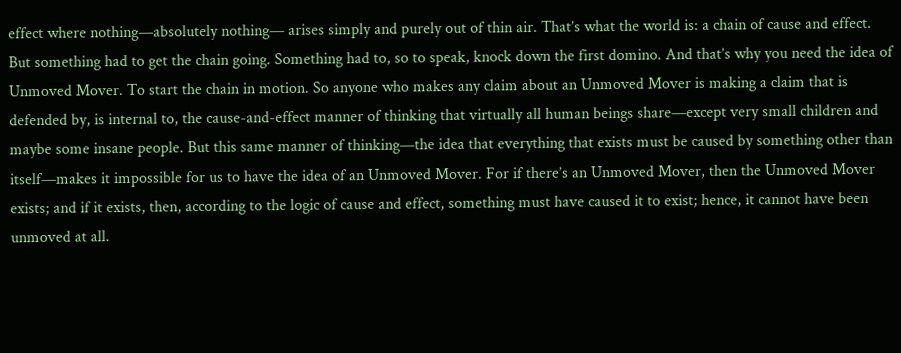effect where nothing—absolutely nothing— arises simply and purely out of thin air. That’s what the world is: a chain of cause and effect. But something had to get the chain going. Something had to, so to speak, knock down the first domino. And that’s why you need the idea of Unmoved Mover. To start the chain in motion. So anyone who makes any claim about an Unmoved Mover is making a claim that is defended by, is internal to, the cause-and-effect manner of thinking that virtually all human beings share—except very small children and maybe some insane people. But this same manner of thinking—the idea that everything that exists must be caused by something other than itself—makes it impossible for us to have the idea of an Unmoved Mover. For if there’s an Unmoved Mover, then the Unmoved Mover exists; and if it exists, then, according to the logic of cause and effect, something must have caused it to exist; hence, it cannot have been unmoved at all.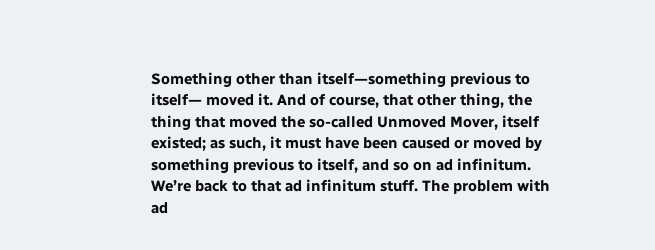Something other than itself—something previous to itself— moved it. And of course, that other thing, the thing that moved the so-called Unmoved Mover, itself existed; as such, it must have been caused or moved by something previous to itself, and so on ad infinitum. We’re back to that ad infinitum stuff. The problem with ad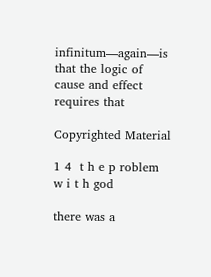infinitum—again—is that the logic of cause and effect requires that

Copyrighted Material

1 4  t h e p roblem w i t h god

there was a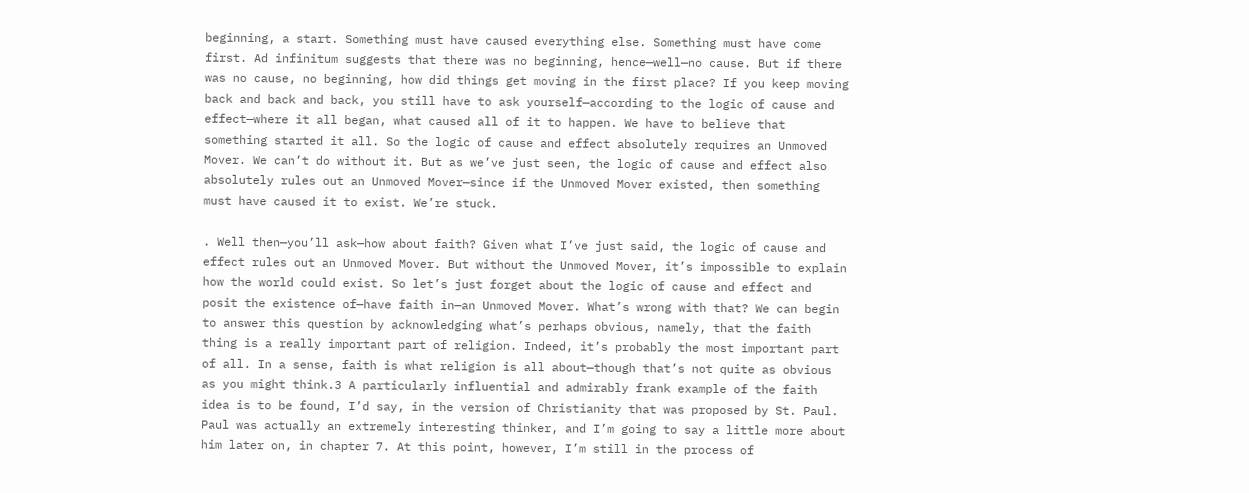beginning, a start. Something must have caused everything else. Something must have come first. Ad infinitum suggests that there was no beginning, hence—well—no cause. But if there was no cause, no beginning, how did things get moving in the first place? If you keep moving back and back and back, you still have to ask yourself—according to the logic of cause and effect—where it all began, what caused all of it to happen. We have to believe that something started it all. So the logic of cause and effect absolutely requires an Unmoved Mover. We can’t do without it. But as we’ve just seen, the logic of cause and effect also absolutely rules out an Unmoved Mover—since if the Unmoved Mover existed, then something must have caused it to exist. We’re stuck.

. Well then—you’ll ask—how about faith? Given what I’ve just said, the logic of cause and effect rules out an Unmoved Mover. But without the Unmoved Mover, it’s impossible to explain how the world could exist. So let’s just forget about the logic of cause and effect and posit the existence of—have faith in—an Unmoved Mover. What’s wrong with that? We can begin to answer this question by acknowledging what’s perhaps obvious, namely, that the faith thing is a really important part of religion. Indeed, it’s probably the most important part of all. In a sense, faith is what religion is all about—though that’s not quite as obvious as you might think.3 A particularly influential and admirably frank example of the faith idea is to be found, I’d say, in the version of Christianity that was proposed by St. Paul. Paul was actually an extremely interesting thinker, and I’m going to say a little more about him later on, in chapter 7. At this point, however, I’m still in the process of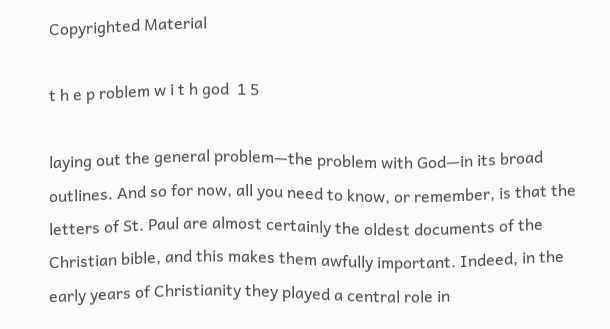Copyrighted Material

t h e p roblem w i t h god  1 5

laying out the general problem—the problem with God—in its broad outlines. And so for now, all you need to know, or remember, is that the letters of St. Paul are almost certainly the oldest documents of the Christian bible, and this makes them awfully important. Indeed, in the early years of Christianity they played a central role in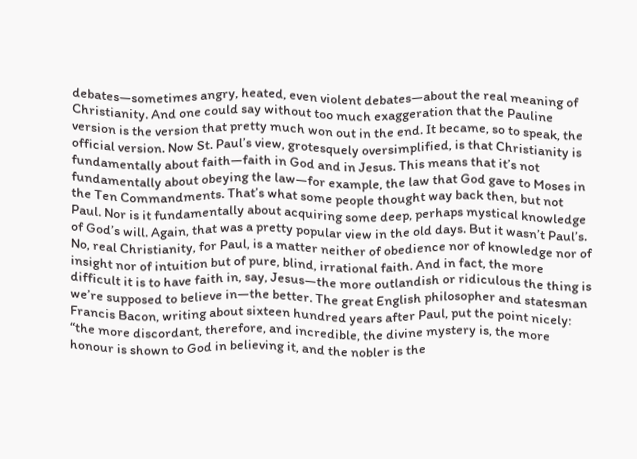debates—sometimes angry, heated, even violent debates—about the real meaning of Christianity. And one could say without too much exaggeration that the Pauline version is the version that pretty much won out in the end. It became, so to speak, the official version. Now St. Paul’s view, grotesquely oversimplified, is that Christianity is fundamentally about faith—faith in God and in Jesus. This means that it’s not fundamentally about obeying the law—for example, the law that God gave to Moses in the Ten Commandments. That’s what some people thought way back then, but not Paul. Nor is it fundamentally about acquiring some deep, perhaps mystical knowledge of God’s will. Again, that was a pretty popular view in the old days. But it wasn’t Paul’s. No, real Christianity, for Paul, is a matter neither of obedience nor of knowledge nor of insight nor of intuition but of pure, blind, irrational faith. And in fact, the more difficult it is to have faith in, say, Jesus—the more outlandish or ridiculous the thing is we’re supposed to believe in—the better. The great English philosopher and statesman Francis Bacon, writing about sixteen hundred years after Paul, put the point nicely: “the more discordant, therefore, and incredible, the divine mystery is, the more honour is shown to God in believing it, and the nobler is the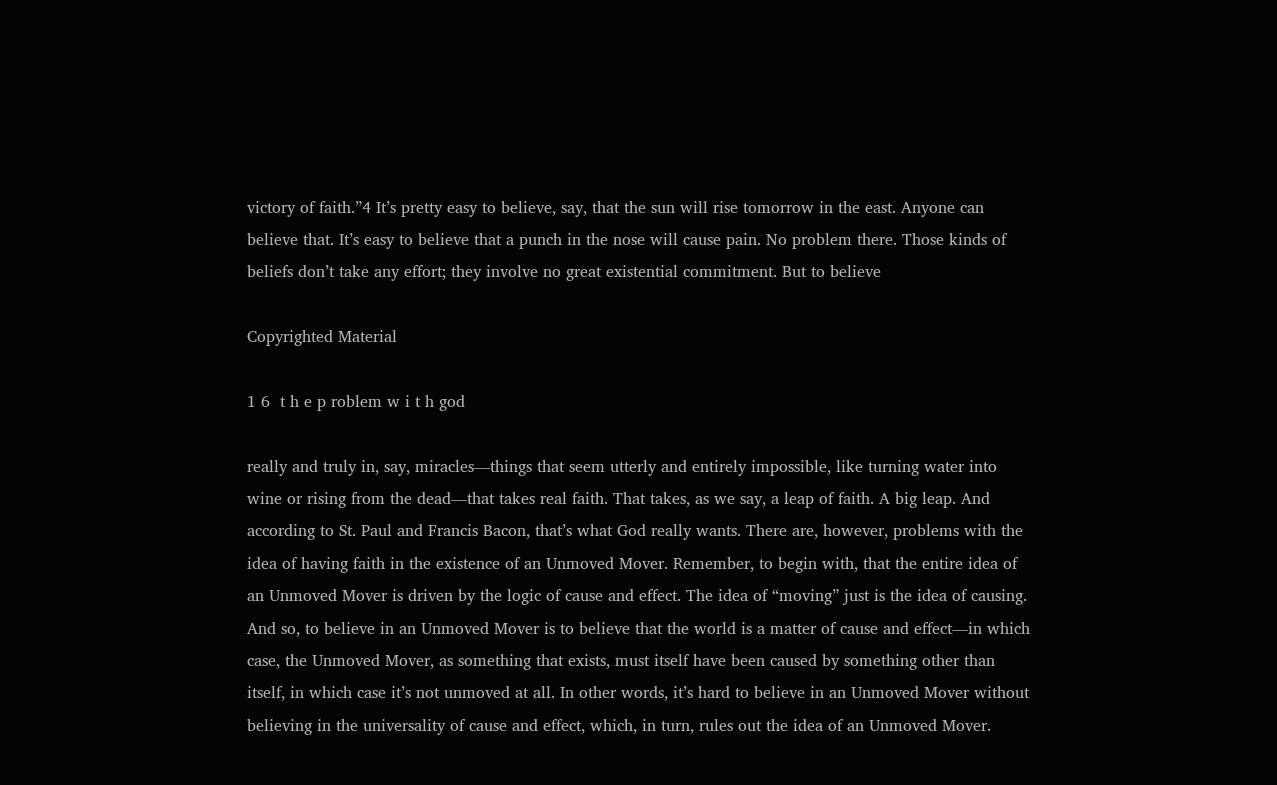victory of faith.”4 It’s pretty easy to believe, say, that the sun will rise tomorrow in the east. Anyone can believe that. It’s easy to believe that a punch in the nose will cause pain. No problem there. Those kinds of beliefs don’t take any effort; they involve no great existential commitment. But to believe

Copyrighted Material

1 6  t h e p roblem w i t h god

really and truly in, say, miracles—things that seem utterly and entirely impossible, like turning water into wine or rising from the dead—that takes real faith. That takes, as we say, a leap of faith. A big leap. And according to St. Paul and Francis Bacon, that’s what God really wants. There are, however, problems with the idea of having faith in the existence of an Unmoved Mover. Remember, to begin with, that the entire idea of an Unmoved Mover is driven by the logic of cause and effect. The idea of “moving” just is the idea of causing. And so, to believe in an Unmoved Mover is to believe that the world is a matter of cause and effect—in which case, the Unmoved Mover, as something that exists, must itself have been caused by something other than itself, in which case it’s not unmoved at all. In other words, it’s hard to believe in an Unmoved Mover without believing in the universality of cause and effect, which, in turn, rules out the idea of an Unmoved Mover.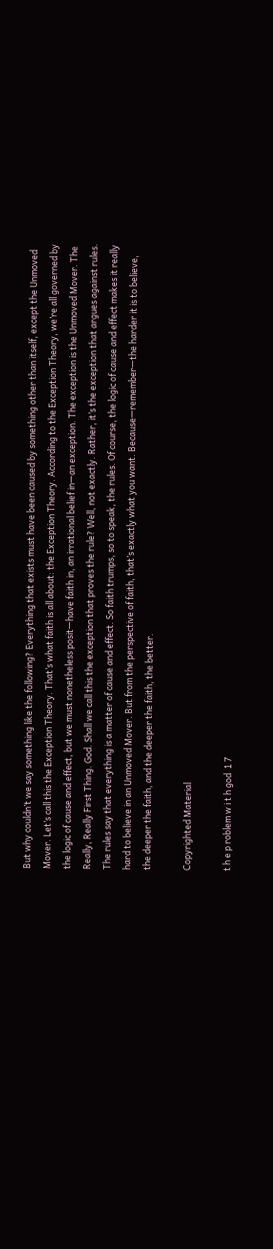But why couldn’t we say something like the following? Everything that exists must have been caused by something other than itself, except the Unmoved Mover. Let’s call this the Exception Theory. That’s what faith is all about: the Exception Theory. According to the Exception Theory, we’re all governed by the logic of cause and effect, but we must nonetheless posit—have faith in, an irrational belief in—an exception. The exception is the Unmoved Mover. The Really, Really First Thing. God. Shall we call this the exception that proves the rule? Well, not exactly. Rather, it’s the exception that argues against rules. The rules say that everything is a matter of cause and effect. So faith trumps, so to speak, the rules. Of course, the logic of cause and effect makes it really hard to believe in an Unmoved Mover. But from the perspective of faith, that’s exactly what you want. Because—remember—the harder it is to believe, the deeper the faith, and the deeper the faith, the better.

Copyrighted Material

t h e p roblem w i t h god  1 7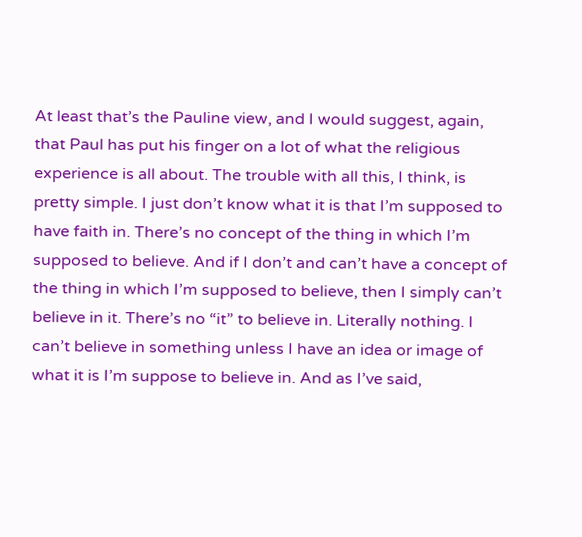At least that’s the Pauline view, and I would suggest, again, that Paul has put his finger on a lot of what the religious experience is all about. The trouble with all this, I think, is pretty simple. I just don’t know what it is that I’m supposed to have faith in. There’s no concept of the thing in which I’m supposed to believe. And if I don’t and can’t have a concept of the thing in which I’m supposed to believe, then I simply can’t believe in it. There’s no “it” to believe in. Literally nothing. I can’t believe in something unless I have an idea or image of what it is I’m suppose to believe in. And as I’ve said,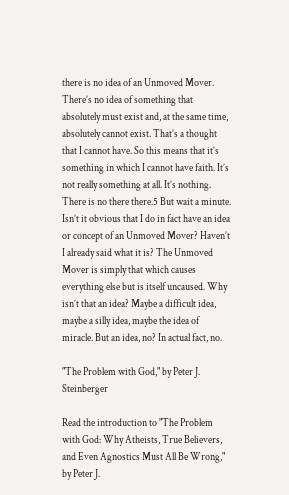there is no idea of an Unmoved Mover. There’s no idea of something that absolutely must exist and, at the same time, absolutely cannot exist. That’s a thought that I cannot have. So this means that it’s something in which I cannot have faith. It’s not really something at all. It’s nothing. There is no there there.5 But wait a minute. Isn’t it obvious that I do in fact have an idea or concept of an Unmoved Mover? Haven’t I already said what it is? The Unmoved Mover is simply that which causes everything else but is itself uncaused. Why isn’t that an idea? Maybe a difficult idea, maybe a silly idea, maybe the idea of miracle. But an idea, no? In actual fact, no.

"The Problem with God," by Peter J. Steinberger

Read the introduction to "The Problem with God: Why Atheists, True Believers, and Even Agnostics Must All Be Wrong," by Peter J.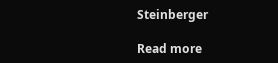Steinberger

Read more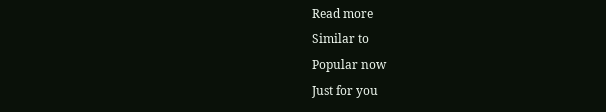Read more
Similar to
Popular now
Just for you